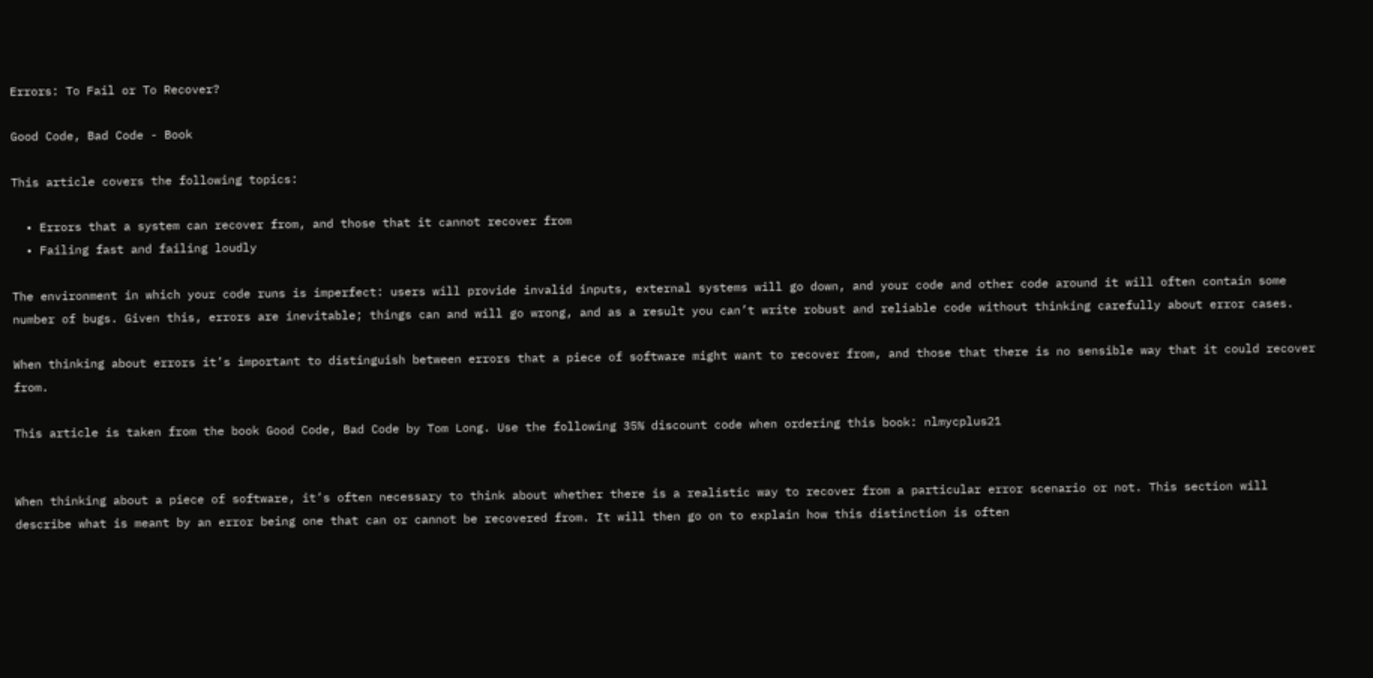Errors: To Fail or To Recover?

Good Code, Bad Code - Book

This article covers the following topics:

  • Errors that a system can recover from, and those that it cannot recover from
  • Failing fast and failing loudly

The environment in which your code runs is imperfect: users will provide invalid inputs, external systems will go down, and your code and other code around it will often contain some number of bugs. Given this, errors are inevitable; things can and will go wrong, and as a result you can’t write robust and reliable code without thinking carefully about error cases.

When thinking about errors it’s important to distinguish between errors that a piece of software might want to recover from, and those that there is no sensible way that it could recover from.

This article is taken from the book Good Code, Bad Code by Tom Long. Use the following 35% discount code when ordering this book: nlmycplus21


When thinking about a piece of software, it’s often necessary to think about whether there is a realistic way to recover from a particular error scenario or not. This section will describe what is meant by an error being one that can or cannot be recovered from. It will then go on to explain how this distinction is often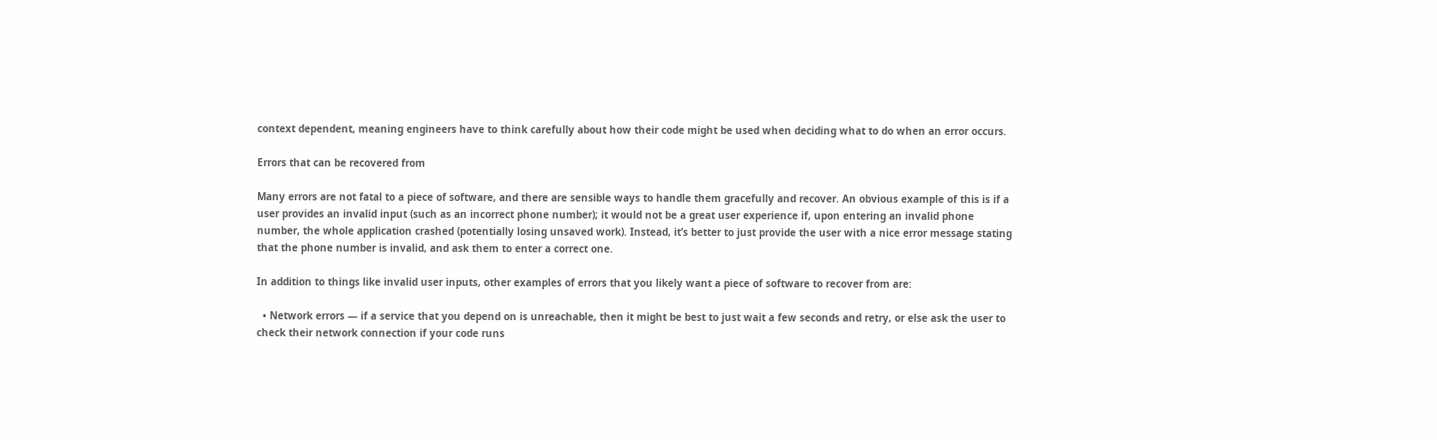context dependent, meaning engineers have to think carefully about how their code might be used when deciding what to do when an error occurs.

Errors that can be recovered from

Many errors are not fatal to a piece of software, and there are sensible ways to handle them gracefully and recover. An obvious example of this is if a user provides an invalid input (such as an incorrect phone number); it would not be a great user experience if, upon entering an invalid phone number, the whole application crashed (potentially losing unsaved work). Instead, it’s better to just provide the user with a nice error message stating that the phone number is invalid, and ask them to enter a correct one.

In addition to things like invalid user inputs, other examples of errors that you likely want a piece of software to recover from are:

  • Network errors — if a service that you depend on is unreachable, then it might be best to just wait a few seconds and retry, or else ask the user to check their network connection if your code runs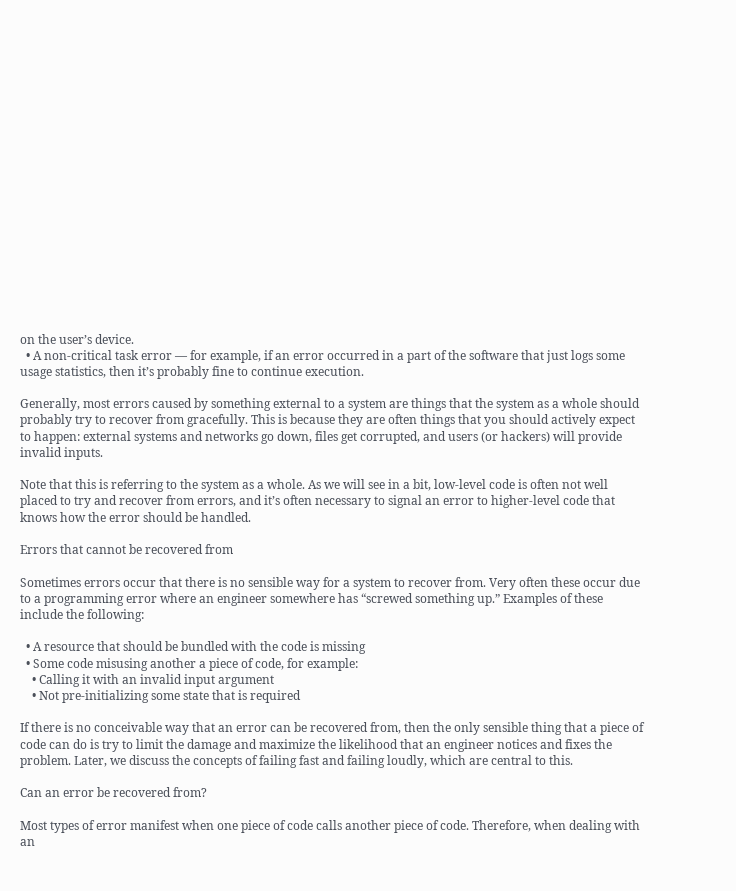on the user’s device.
  • A non-critical task error — for example, if an error occurred in a part of the software that just logs some usage statistics, then it’s probably fine to continue execution.

Generally, most errors caused by something external to a system are things that the system as a whole should probably try to recover from gracefully. This is because they are often things that you should actively expect to happen: external systems and networks go down, files get corrupted, and users (or hackers) will provide invalid inputs.

Note that this is referring to the system as a whole. As we will see in a bit, low-level code is often not well placed to try and recover from errors, and it’s often necessary to signal an error to higher-level code that knows how the error should be handled.

Errors that cannot be recovered from

Sometimes errors occur that there is no sensible way for a system to recover from. Very often these occur due to a programming error where an engineer somewhere has “screwed something up.” Examples of these include the following:

  • A resource that should be bundled with the code is missing
  • Some code misusing another a piece of code, for example:
    • Calling it with an invalid input argument
    • Not pre-initializing some state that is required

If there is no conceivable way that an error can be recovered from, then the only sensible thing that a piece of code can do is try to limit the damage and maximize the likelihood that an engineer notices and fixes the problem. Later, we discuss the concepts of failing fast and failing loudly, which are central to this.

Can an error be recovered from?

Most types of error manifest when one piece of code calls another piece of code. Therefore, when dealing with an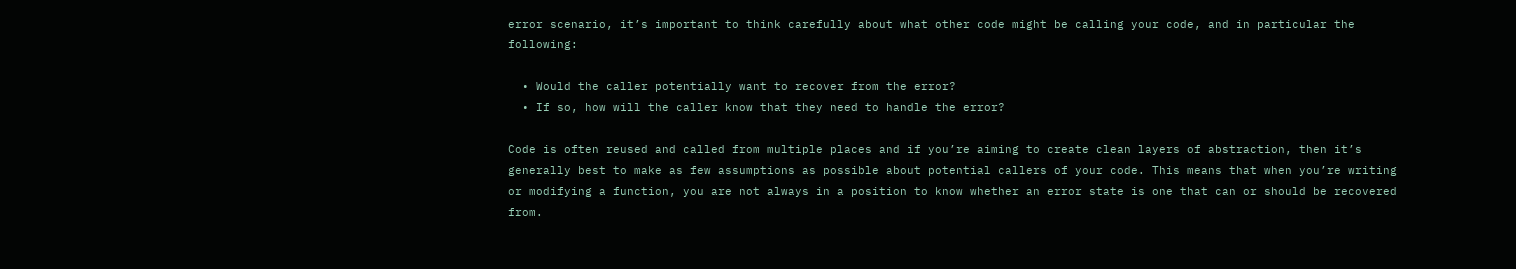error scenario, it’s important to think carefully about what other code might be calling your code, and in particular the following:

  • Would the caller potentially want to recover from the error?
  • If so, how will the caller know that they need to handle the error?

Code is often reused and called from multiple places and if you’re aiming to create clean layers of abstraction, then it’s generally best to make as few assumptions as possible about potential callers of your code. This means that when you’re writing or modifying a function, you are not always in a position to know whether an error state is one that can or should be recovered from.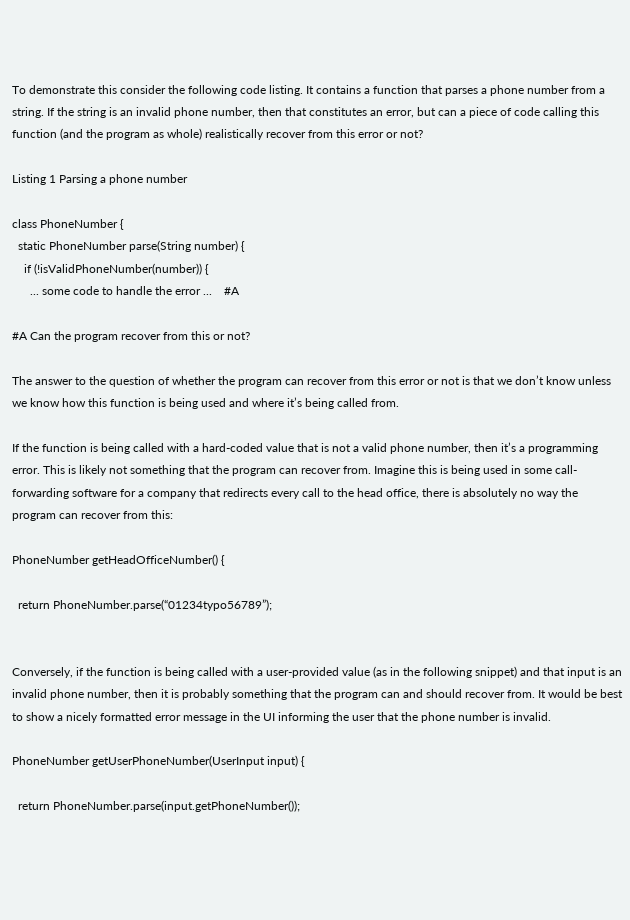To demonstrate this consider the following code listing. It contains a function that parses a phone number from a string. If the string is an invalid phone number, then that constitutes an error, but can a piece of code calling this function (and the program as whole) realistically recover from this error or not?

Listing 1 Parsing a phone number

class PhoneNumber {
  static PhoneNumber parse(String number) {
    if (!isValidPhoneNumber(number)) {
      ... some code to handle the error ...    #A

#A Can the program recover from this or not?

The answer to the question of whether the program can recover from this error or not is that we don’t know unless we know how this function is being used and where it’s being called from.

If the function is being called with a hard-coded value that is not a valid phone number, then it’s a programming error. This is likely not something that the program can recover from. Imagine this is being used in some call-forwarding software for a company that redirects every call to the head office, there is absolutely no way the program can recover from this:

PhoneNumber getHeadOfficeNumber() {

  return PhoneNumber.parse(“01234typo56789”);


Conversely, if the function is being called with a user-provided value (as in the following snippet) and that input is an invalid phone number, then it is probably something that the program can and should recover from. It would be best to show a nicely formatted error message in the UI informing the user that the phone number is invalid.

PhoneNumber getUserPhoneNumber(UserInput input) {

  return PhoneNumber.parse(input.getPhoneNumber());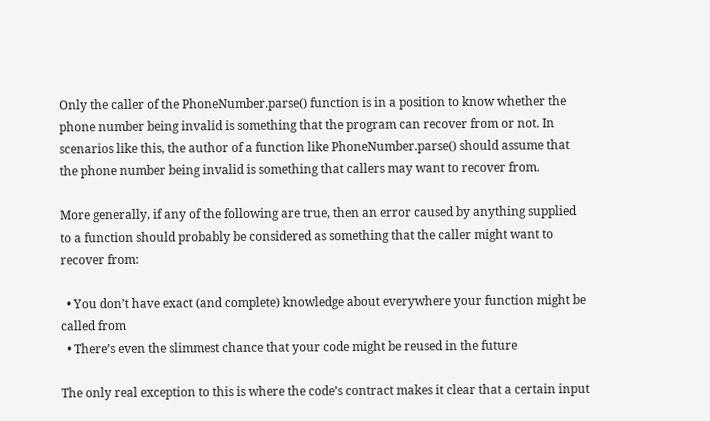Only the caller of the PhoneNumber.parse() function is in a position to know whether the phone number being invalid is something that the program can recover from or not. In scenarios like this, the author of a function like PhoneNumber.parse() should assume that the phone number being invalid is something that callers may want to recover from.

More generally, if any of the following are true, then an error caused by anything supplied to a function should probably be considered as something that the caller might want to recover from:

  • You don’t have exact (and complete) knowledge about everywhere your function might be called from
  • There’s even the slimmest chance that your code might be reused in the future

The only real exception to this is where the code’s contract makes it clear that a certain input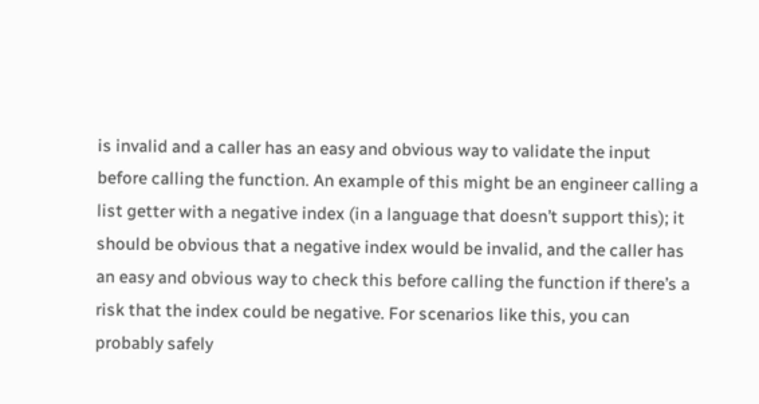is invalid and a caller has an easy and obvious way to validate the input before calling the function. An example of this might be an engineer calling a list getter with a negative index (in a language that doesn’t support this); it should be obvious that a negative index would be invalid, and the caller has an easy and obvious way to check this before calling the function if there’s a risk that the index could be negative. For scenarios like this, you can probably safely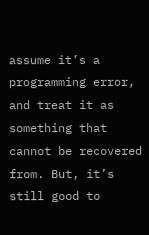assume it’s a programming error, and treat it as something that cannot be recovered from. But, it’s still good to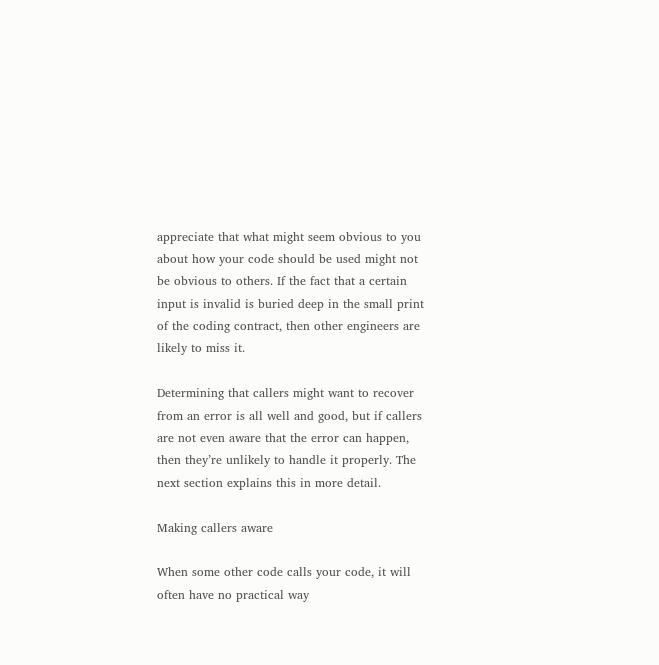appreciate that what might seem obvious to you about how your code should be used might not be obvious to others. If the fact that a certain input is invalid is buried deep in the small print of the coding contract, then other engineers are likely to miss it.

Determining that callers might want to recover from an error is all well and good, but if callers are not even aware that the error can happen, then they’re unlikely to handle it properly. The next section explains this in more detail.

Making callers aware

When some other code calls your code, it will often have no practical way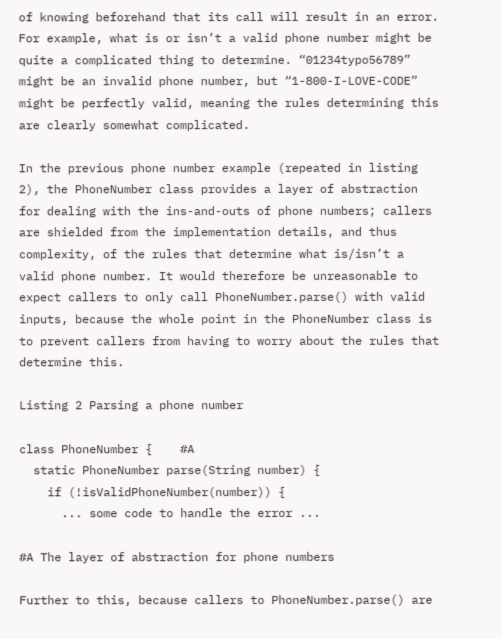of knowing beforehand that its call will result in an error. For example, what is or isn’t a valid phone number might be quite a complicated thing to determine. “01234typo56789” might be an invalid phone number, but “1-800-I-LOVE-CODE” might be perfectly valid, meaning the rules determining this are clearly somewhat complicated.

In the previous phone number example (repeated in listing 2), the PhoneNumber class provides a layer of abstraction for dealing with the ins-and-outs of phone numbers; callers are shielded from the implementation details, and thus complexity, of the rules that determine what is/isn’t a valid phone number. It would therefore be unreasonable to expect callers to only call PhoneNumber.parse() with valid inputs, because the whole point in the PhoneNumber class is to prevent callers from having to worry about the rules that determine this.

Listing 2 Parsing a phone number

class PhoneNumber {    #A
  static PhoneNumber parse(String number) {
    if (!isValidPhoneNumber(number)) {
      ... some code to handle the error ...

#A The layer of abstraction for phone numbers

Further to this, because callers to PhoneNumber.parse() are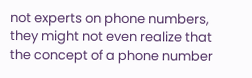not experts on phone numbers, they might not even realize that the concept of a phone number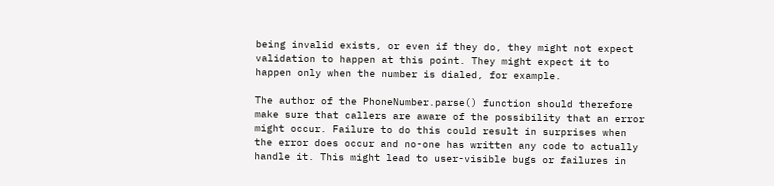being invalid exists, or even if they do, they might not expect validation to happen at this point. They might expect it to happen only when the number is dialed, for example.

The author of the PhoneNumber.parse() function should therefore make sure that callers are aware of the possibility that an error might occur. Failure to do this could result in surprises when the error does occur and no-one has written any code to actually handle it. This might lead to user-visible bugs or failures in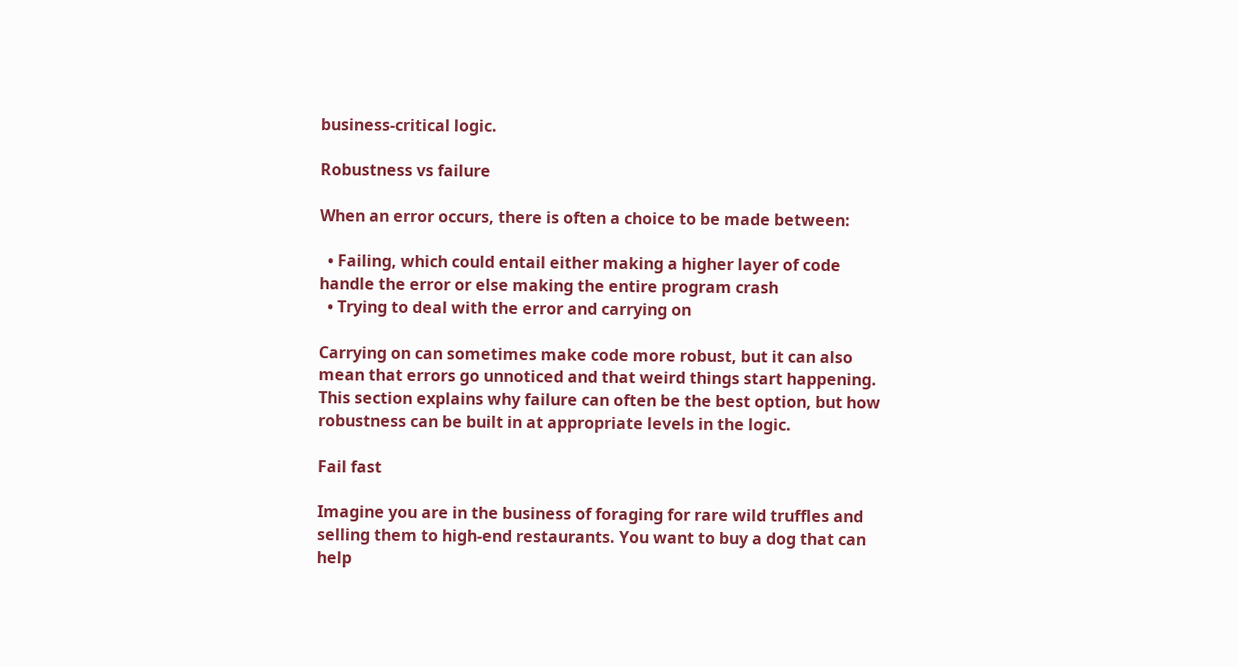business-critical logic.

Robustness vs failure

When an error occurs, there is often a choice to be made between:

  • Failing, which could entail either making a higher layer of code handle the error or else making the entire program crash
  • Trying to deal with the error and carrying on

Carrying on can sometimes make code more robust, but it can also mean that errors go unnoticed and that weird things start happening. This section explains why failure can often be the best option, but how robustness can be built in at appropriate levels in the logic.

Fail fast

Imagine you are in the business of foraging for rare wild truffles and selling them to high-end restaurants. You want to buy a dog that can help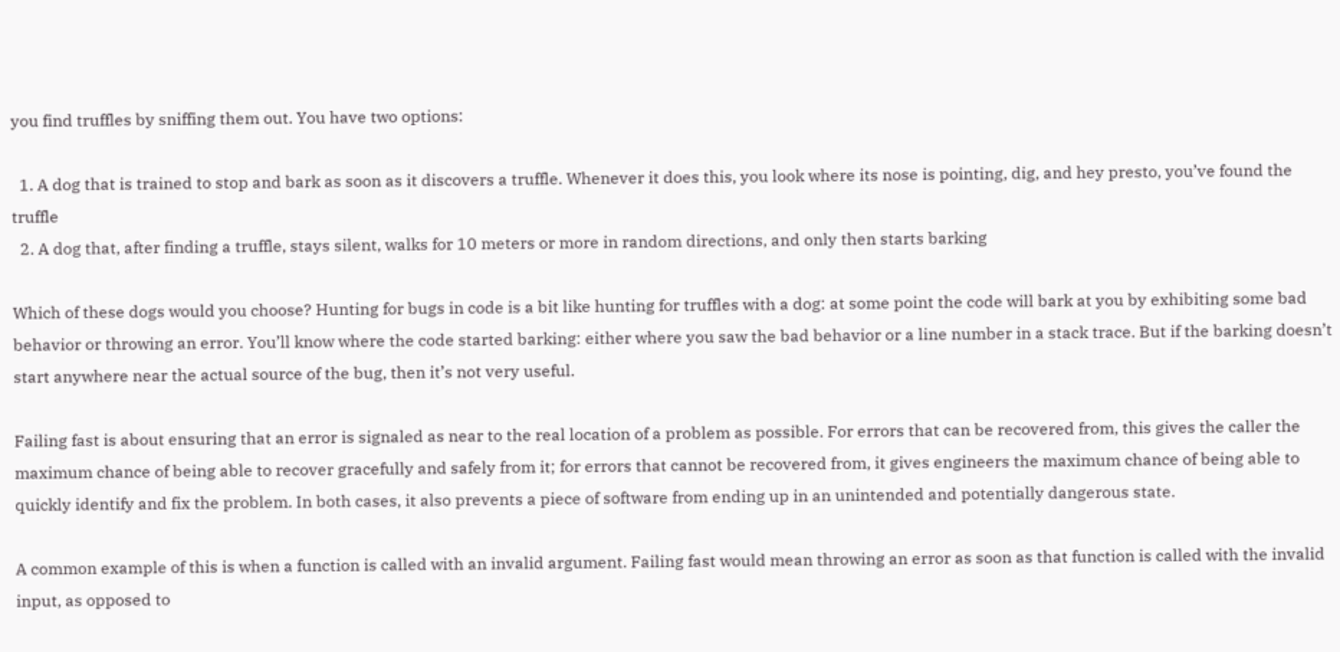you find truffles by sniffing them out. You have two options:

  1. A dog that is trained to stop and bark as soon as it discovers a truffle. Whenever it does this, you look where its nose is pointing, dig, and hey presto, you’ve found the truffle
  2. A dog that, after finding a truffle, stays silent, walks for 10 meters or more in random directions, and only then starts barking

Which of these dogs would you choose? Hunting for bugs in code is a bit like hunting for truffles with a dog: at some point the code will bark at you by exhibiting some bad behavior or throwing an error. You’ll know where the code started barking: either where you saw the bad behavior or a line number in a stack trace. But if the barking doesn’t start anywhere near the actual source of the bug, then it’s not very useful.

Failing fast is about ensuring that an error is signaled as near to the real location of a problem as possible. For errors that can be recovered from, this gives the caller the maximum chance of being able to recover gracefully and safely from it; for errors that cannot be recovered from, it gives engineers the maximum chance of being able to quickly identify and fix the problem. In both cases, it also prevents a piece of software from ending up in an unintended and potentially dangerous state.

A common example of this is when a function is called with an invalid argument. Failing fast would mean throwing an error as soon as that function is called with the invalid input, as opposed to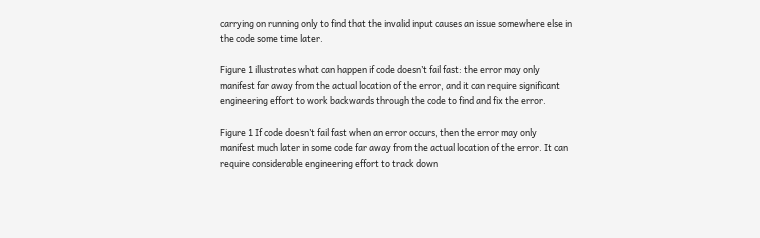carrying on running only to find that the invalid input causes an issue somewhere else in the code some time later.

Figure 1 illustrates what can happen if code doesn’t fail fast: the error may only manifest far away from the actual location of the error, and it can require significant engineering effort to work backwards through the code to find and fix the error.

Figure 1 If code doesn’t fail fast when an error occurs, then the error may only manifest much later in some code far away from the actual location of the error. It can require considerable engineering effort to track down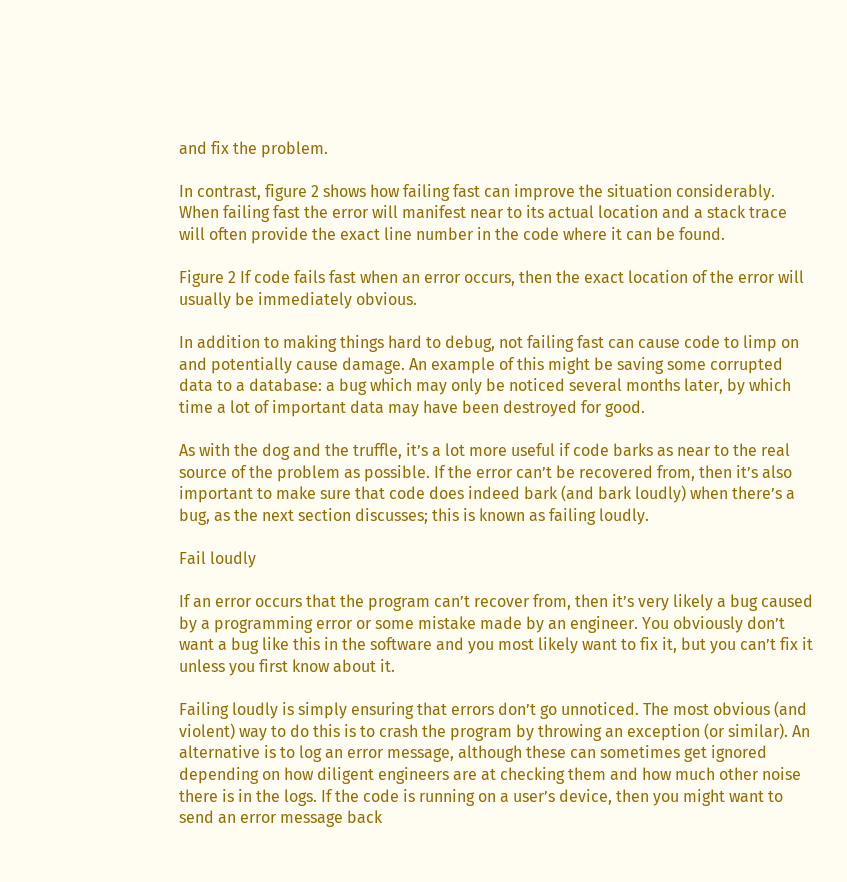and fix the problem.

In contrast, figure 2 shows how failing fast can improve the situation considerably. When failing fast the error will manifest near to its actual location and a stack trace will often provide the exact line number in the code where it can be found.

Figure 2 If code fails fast when an error occurs, then the exact location of the error will usually be immediately obvious.

In addition to making things hard to debug, not failing fast can cause code to limp on and potentially cause damage. An example of this might be saving some corrupted data to a database: a bug which may only be noticed several months later, by which time a lot of important data may have been destroyed for good.

As with the dog and the truffle, it’s a lot more useful if code barks as near to the real source of the problem as possible. If the error can’t be recovered from, then it’s also important to make sure that code does indeed bark (and bark loudly) when there’s a bug, as the next section discusses; this is known as failing loudly.

Fail loudly

If an error occurs that the program can’t recover from, then it’s very likely a bug caused by a programming error or some mistake made by an engineer. You obviously don’t want a bug like this in the software and you most likely want to fix it, but you can’t fix it unless you first know about it.

Failing loudly is simply ensuring that errors don’t go unnoticed. The most obvious (and violent) way to do this is to crash the program by throwing an exception (or similar). An alternative is to log an error message, although these can sometimes get ignored depending on how diligent engineers are at checking them and how much other noise there is in the logs. If the code is running on a user’s device, then you might want to send an error message back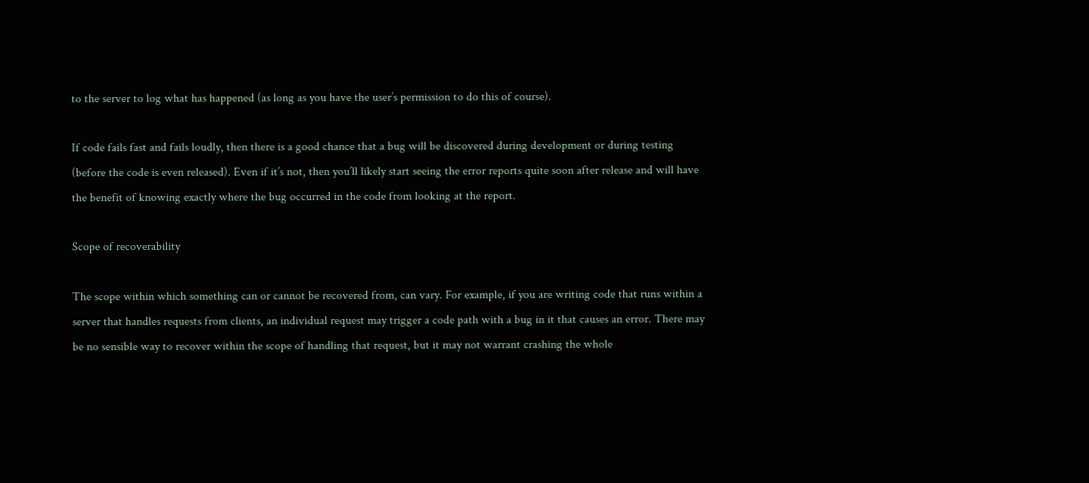to the server to log what has happened (as long as you have the user’s permission to do this of course).

If code fails fast and fails loudly, then there is a good chance that a bug will be discovered during development or during testing (before the code is even released). Even if it’s not, then you’ll likely start seeing the error reports quite soon after release and will have the benefit of knowing exactly where the bug occurred in the code from looking at the report.

Scope of recoverability

The scope within which something can or cannot be recovered from, can vary. For example, if you are writing code that runs within a server that handles requests from clients, an individual request may trigger a code path with a bug in it that causes an error. There may be no sensible way to recover within the scope of handling that request, but it may not warrant crashing the whole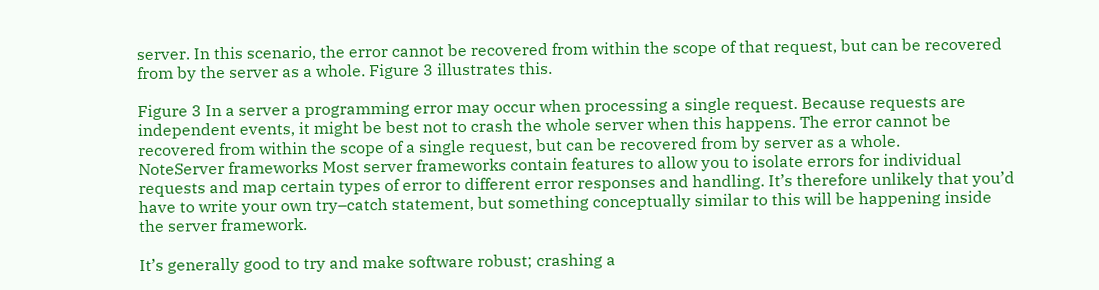server. In this scenario, the error cannot be recovered from within the scope of that request, but can be recovered from by the server as a whole. Figure 3 illustrates this.

Figure 3 In a server a programming error may occur when processing a single request. Because requests are independent events, it might be best not to crash the whole server when this happens. The error cannot be recovered from within the scope of a single request, but can be recovered from by server as a whole.
NoteServer frameworks Most server frameworks contain features to allow you to isolate errors for individual requests and map certain types of error to different error responses and handling. It’s therefore unlikely that you’d have to write your own try–catch statement, but something conceptually similar to this will be happening inside the server framework.

It’s generally good to try and make software robust; crashing a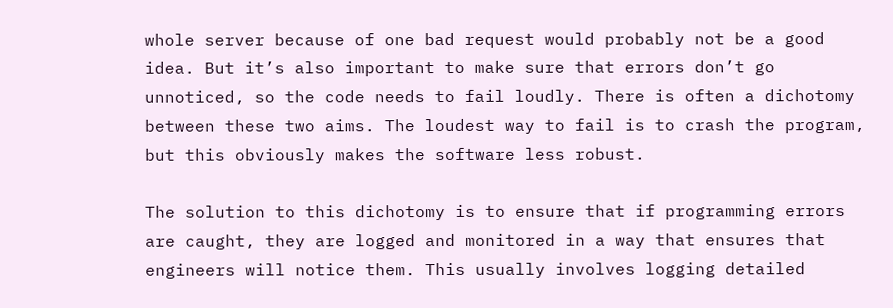whole server because of one bad request would probably not be a good idea. But it’s also important to make sure that errors don’t go unnoticed, so the code needs to fail loudly. There is often a dichotomy between these two aims. The loudest way to fail is to crash the program, but this obviously makes the software less robust.

The solution to this dichotomy is to ensure that if programming errors are caught, they are logged and monitored in a way that ensures that engineers will notice them. This usually involves logging detailed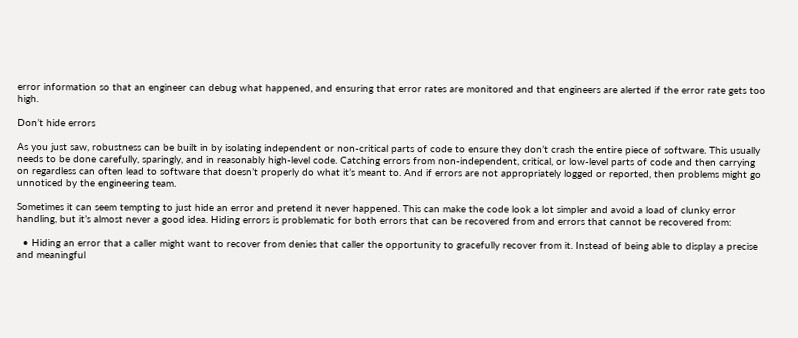error information so that an engineer can debug what happened, and ensuring that error rates are monitored and that engineers are alerted if the error rate gets too high.

Don’t hide errors

As you just saw, robustness can be built in by isolating independent or non-critical parts of code to ensure they don’t crash the entire piece of software. This usually needs to be done carefully, sparingly, and in reasonably high-level code. Catching errors from non-independent, critical, or low-level parts of code and then carrying on regardless can often lead to software that doesn’t properly do what it’s meant to. And if errors are not appropriately logged or reported, then problems might go unnoticed by the engineering team.

Sometimes it can seem tempting to just hide an error and pretend it never happened. This can make the code look a lot simpler and avoid a load of clunky error handling, but it’s almost never a good idea. Hiding errors is problematic for both errors that can be recovered from and errors that cannot be recovered from:

  • Hiding an error that a caller might want to recover from denies that caller the opportunity to gracefully recover from it. Instead of being able to display a precise and meaningful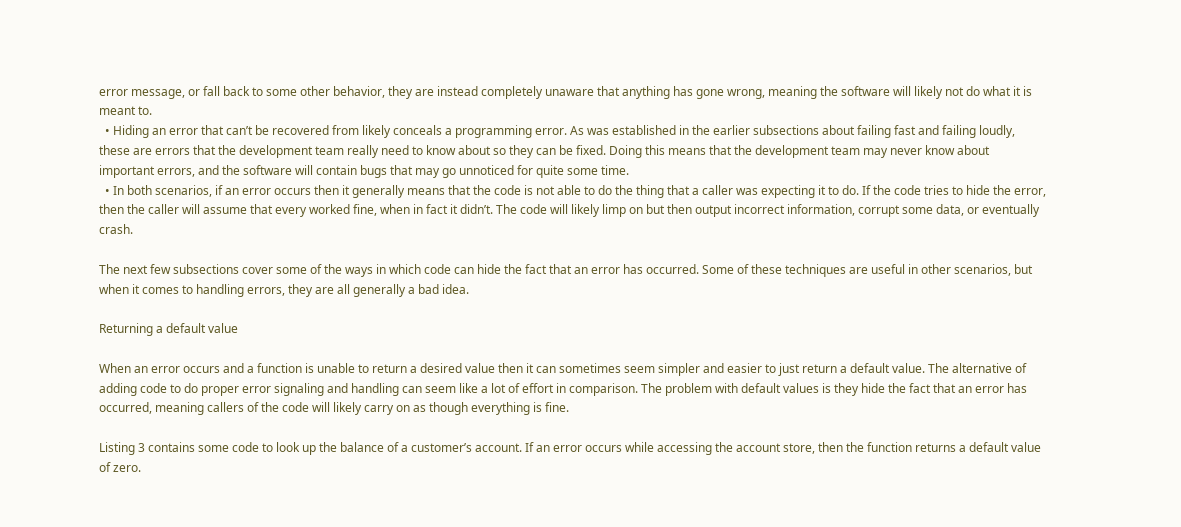error message, or fall back to some other behavior, they are instead completely unaware that anything has gone wrong, meaning the software will likely not do what it is meant to.
  • Hiding an error that can’t be recovered from likely conceals a programming error. As was established in the earlier subsections about failing fast and failing loudly, these are errors that the development team really need to know about so they can be fixed. Doing this means that the development team may never know about important errors, and the software will contain bugs that may go unnoticed for quite some time.
  • In both scenarios, if an error occurs then it generally means that the code is not able to do the thing that a caller was expecting it to do. If the code tries to hide the error, then the caller will assume that every worked fine, when in fact it didn’t. The code will likely limp on but then output incorrect information, corrupt some data, or eventually crash.

The next few subsections cover some of the ways in which code can hide the fact that an error has occurred. Some of these techniques are useful in other scenarios, but when it comes to handling errors, they are all generally a bad idea.

Returning a default value

When an error occurs and a function is unable to return a desired value then it can sometimes seem simpler and easier to just return a default value. The alternative of adding code to do proper error signaling and handling can seem like a lot of effort in comparison. The problem with default values is they hide the fact that an error has occurred, meaning callers of the code will likely carry on as though everything is fine.

Listing 3 contains some code to look up the balance of a customer’s account. If an error occurs while accessing the account store, then the function returns a default value of zero.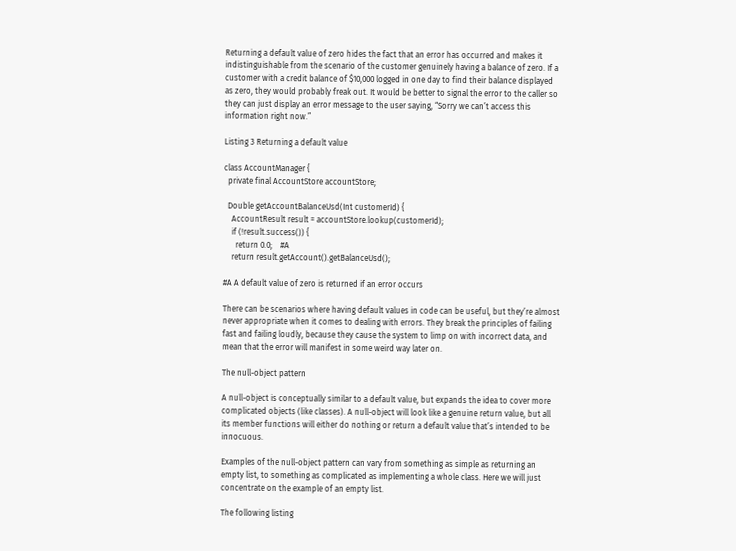Returning a default value of zero hides the fact that an error has occurred and makes it indistinguishable from the scenario of the customer genuinely having a balance of zero. If a customer with a credit balance of $10,000 logged in one day to find their balance displayed as zero, they would probably freak out. It would be better to signal the error to the caller so they can just display an error message to the user saying, “Sorry we can’t access this information right now.”

Listing 3 Returning a default value

class AccountManager {
  private final AccountStore accountStore;

  Double getAccountBalanceUsd(Int customerId) {
    AccountResult result = accountStore.lookup(customerId);
    if (!result.success()) {
      return 0.0;    #A
    return result.getAccount().getBalanceUsd();

#A A default value of zero is returned if an error occurs

There can be scenarios where having default values in code can be useful, but they’re almost never appropriate when it comes to dealing with errors. They break the principles of failing fast and failing loudly, because they cause the system to limp on with incorrect data, and mean that the error will manifest in some weird way later on.

The null-object pattern

A null-object is conceptually similar to a default value, but expands the idea to cover more complicated objects (like classes). A null-object will look like a genuine return value, but all its member functions will either do nothing or return a default value that’s intended to be innocuous.

Examples of the null-object pattern can vary from something as simple as returning an empty list, to something as complicated as implementing a whole class. Here we will just concentrate on the example of an empty list.

The following listing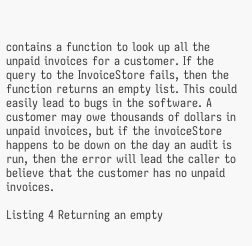contains a function to look up all the unpaid invoices for a customer. If the query to the InvoiceStore fails, then the function returns an empty list. This could easily lead to bugs in the software. A customer may owe thousands of dollars in unpaid invoices, but if the invoiceStore happens to be down on the day an audit is run, then the error will lead the caller to believe that the customer has no unpaid invoices.

Listing 4 Returning an empty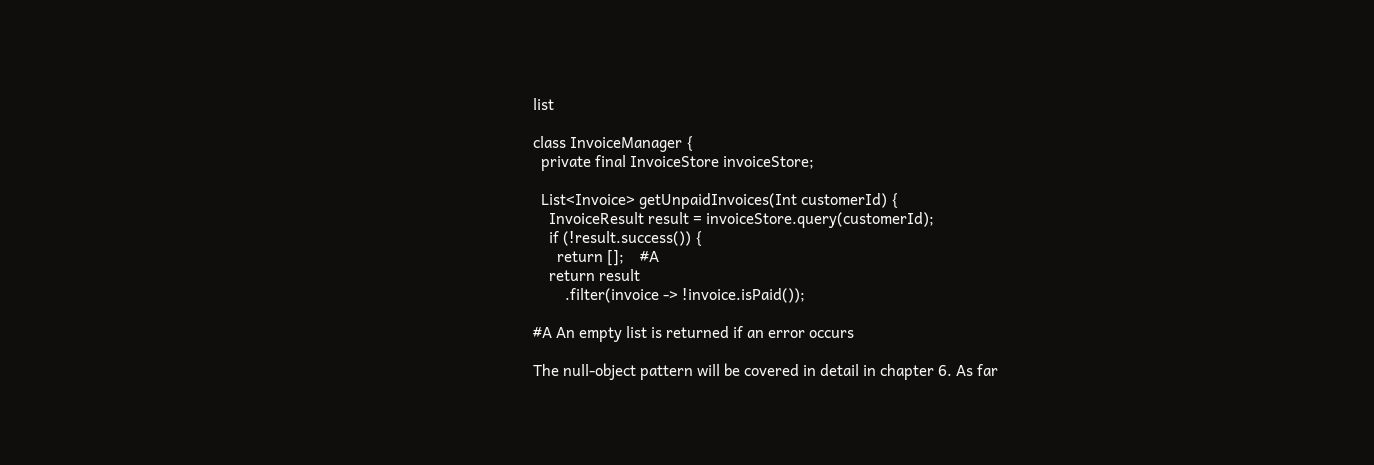list

class InvoiceManager {
  private final InvoiceStore invoiceStore;

  List<Invoice> getUnpaidInvoices(Int customerId) {
    InvoiceResult result = invoiceStore.query(customerId);
    if (!result.success()) {
      return [];    #A
    return result
        .filter(invoice -> !invoice.isPaid());

#A An empty list is returned if an error occurs

The null-object pattern will be covered in detail in chapter 6. As far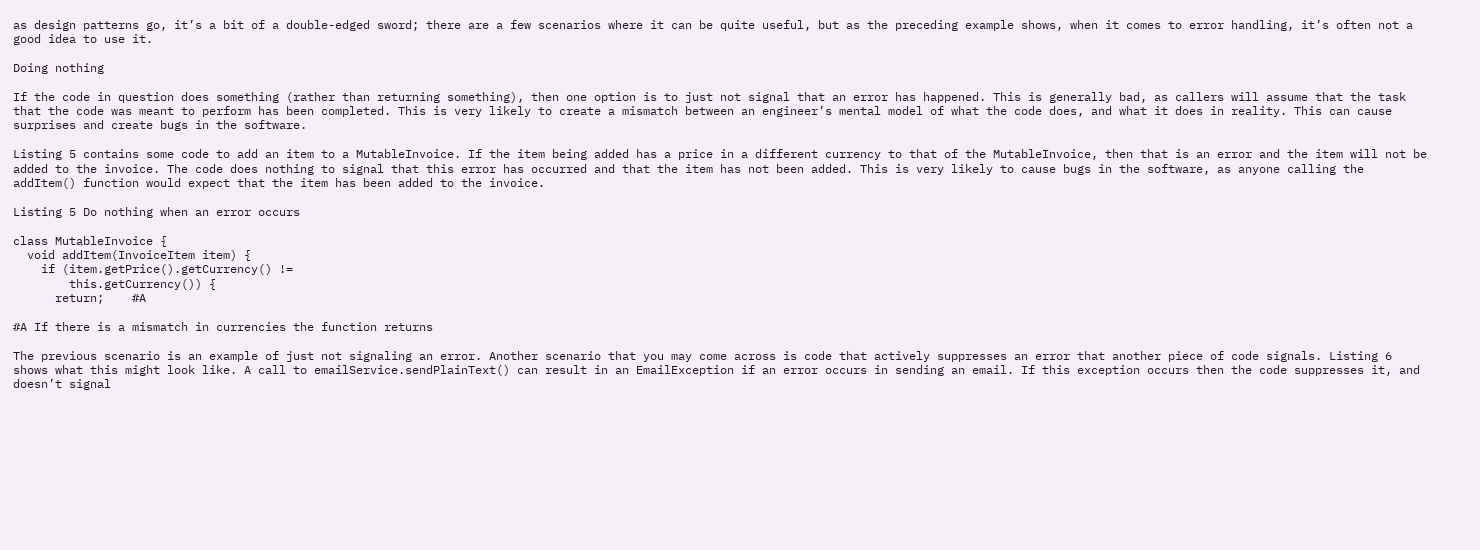as design patterns go, it’s a bit of a double-edged sword; there are a few scenarios where it can be quite useful, but as the preceding example shows, when it comes to error handling, it’s often not a good idea to use it.

Doing nothing

If the code in question does something (rather than returning something), then one option is to just not signal that an error has happened. This is generally bad, as callers will assume that the task that the code was meant to perform has been completed. This is very likely to create a mismatch between an engineer’s mental model of what the code does, and what it does in reality. This can cause surprises and create bugs in the software.

Listing 5 contains some code to add an item to a MutableInvoice. If the item being added has a price in a different currency to that of the MutableInvoice, then that is an error and the item will not be added to the invoice. The code does nothing to signal that this error has occurred and that the item has not been added. This is very likely to cause bugs in the software, as anyone calling the addItem() function would expect that the item has been added to the invoice.

Listing 5 Do nothing when an error occurs

class MutableInvoice {
  void addItem(InvoiceItem item) {
    if (item.getPrice().getCurrency() !=
        this.getCurrency()) {
      return;    #A

#A If there is a mismatch in currencies the function returns

The previous scenario is an example of just not signaling an error. Another scenario that you may come across is code that actively suppresses an error that another piece of code signals. Listing 6 shows what this might look like. A call to emailService.sendPlainText() can result in an EmailException if an error occurs in sending an email. If this exception occurs then the code suppresses it, and doesn’t signal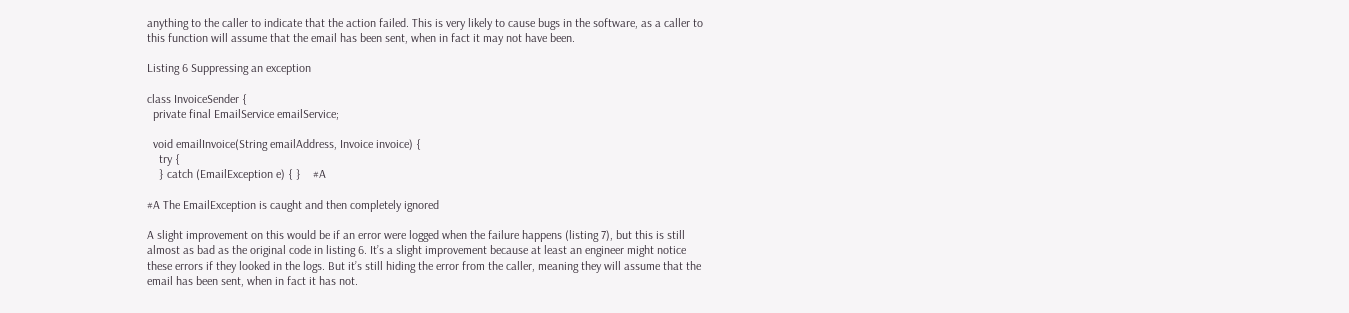anything to the caller to indicate that the action failed. This is very likely to cause bugs in the software, as a caller to this function will assume that the email has been sent, when in fact it may not have been.

Listing 6 Suppressing an exception

class InvoiceSender {
  private final EmailService emailService;

  void emailInvoice(String emailAddress, Invoice invoice) {
    try {
    } catch (EmailException e) { }    #A

#A The EmailException is caught and then completely ignored

A slight improvement on this would be if an error were logged when the failure happens (listing 7), but this is still almost as bad as the original code in listing 6. It’s a slight improvement because at least an engineer might notice these errors if they looked in the logs. But it’s still hiding the error from the caller, meaning they will assume that the email has been sent, when in fact it has not.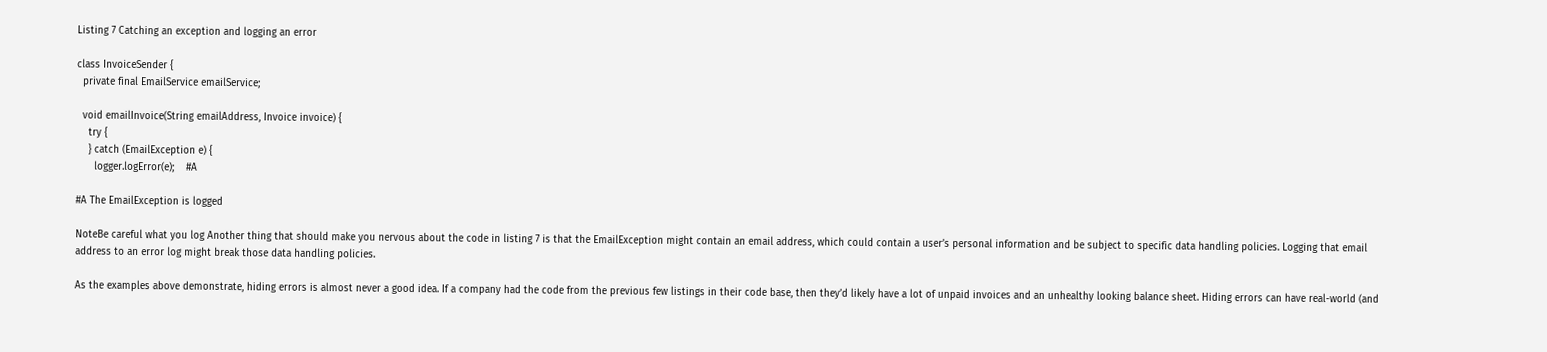Listing 7 Catching an exception and logging an error

class InvoiceSender {
  private final EmailService emailService;

  void emailInvoice(String emailAddress, Invoice invoice) {
    try {
    } catch (EmailException e) {
      logger.logError(e);    #A

#A The EmailException is logged

NoteBe careful what you log Another thing that should make you nervous about the code in listing 7 is that the EmailException might contain an email address, which could contain a user’s personal information and be subject to specific data handling policies. Logging that email address to an error log might break those data handling policies.

As the examples above demonstrate, hiding errors is almost never a good idea. If a company had the code from the previous few listings in their code base, then they’d likely have a lot of unpaid invoices and an unhealthy looking balance sheet. Hiding errors can have real-world (and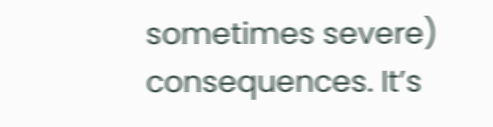sometimes severe) consequences. It’s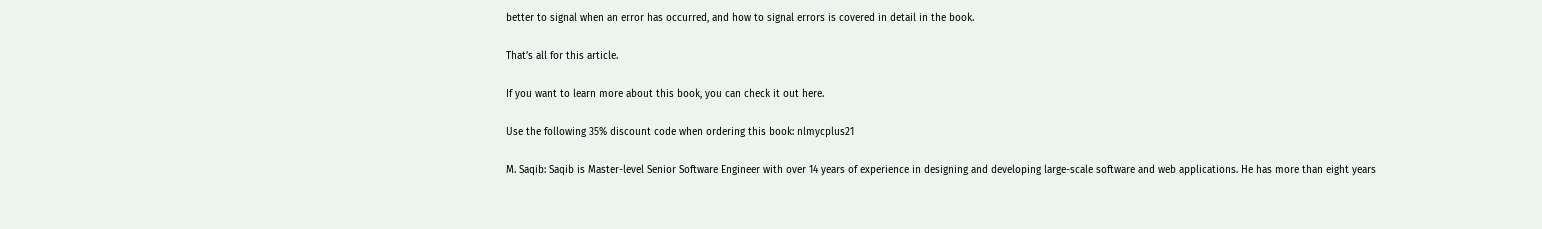better to signal when an error has occurred, and how to signal errors is covered in detail in the book.

That’s all for this article.

If you want to learn more about this book, you can check it out here.

Use the following 35% discount code when ordering this book: nlmycplus21

M. Saqib: Saqib is Master-level Senior Software Engineer with over 14 years of experience in designing and developing large-scale software and web applications. He has more than eight years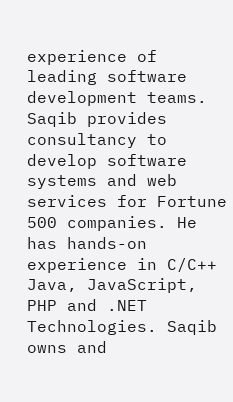experience of leading software development teams. Saqib provides consultancy to develop software systems and web services for Fortune 500 companies. He has hands-on experience in C/C++ Java, JavaScript, PHP and .NET Technologies. Saqib owns and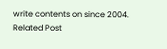write contents on since 2004.
Related Post